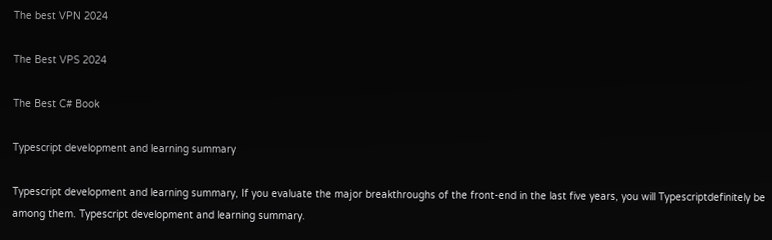The best VPN 2024

The Best VPS 2024

The Best C# Book

Typescript development and learning summary

Typescript development and learning summary, If you evaluate the major breakthroughs of the front-end in the last five years, you will Typescriptdefinitely be among them. Typescript development and learning summary.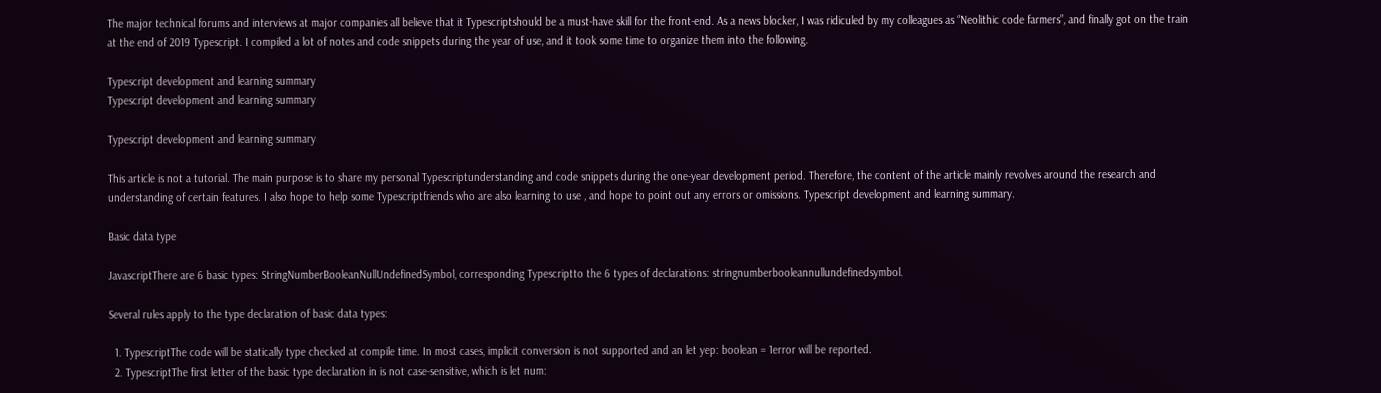The major technical forums and interviews at major companies all believe that it Typescriptshould be a must-have skill for the front-end. As a news blocker, I was ridiculed by my colleagues as “Neolithic code farmers”, and finally got on the train at the end of 2019 Typescript. I compiled a lot of notes and code snippets during the year of use, and it took some time to organize them into the following.

Typescript development and learning summary
Typescript development and learning summary

Typescript development and learning summary

This article is not a tutorial. The main purpose is to share my personal Typescriptunderstanding and code snippets during the one-year development period. Therefore, the content of the article mainly revolves around the research and understanding of certain features. I also hope to help some Typescriptfriends who are also learning to use , and hope to point out any errors or omissions. Typescript development and learning summary.

Basic data type

JavascriptThere are 6 basic types: StringNumberBooleanNullUndefinedSymbol, corresponding Typescriptto the 6 types of declarations: stringnumberbooleannullundefinedsymbol.

Several rules apply to the type declaration of basic data types:

  1. TypescriptThe code will be statically type checked at compile time. In most cases, implicit conversion is not supported and an let yep: boolean = 1error will be reported.
  2. TypescriptThe first letter of the basic type declaration in is not case-sensitive, which is let num: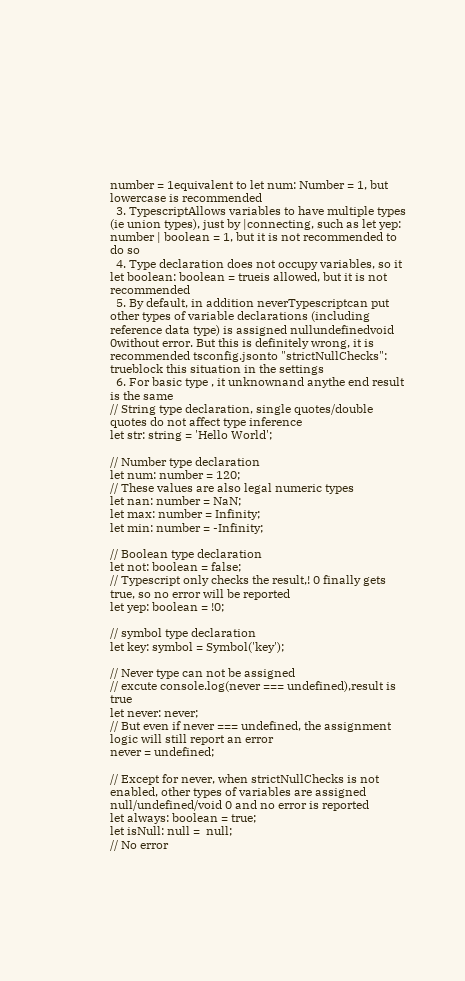number = 1equivalent to let num: Number = 1, but lowercase is recommended
  3. TypescriptAllows variables to have multiple types (ie union types), just by |connecting, such as let yep: number | boolean = 1, but it is not recommended to do so
  4. Type declaration does not occupy variables, so it let boolean: boolean = trueis allowed, but it is not recommended
  5. By default, in addition neverTypescriptcan put other types of variable declarations (including reference data type) is assigned nullundefinedvoid 0without error. But this is definitely wrong, it is recommended tsconfig.jsonto "strictNullChecks": trueblock this situation in the settings
  6. For basic type , it unknownand anythe end result is the same
// String type declaration, single quotes/double quotes do not affect type inference
let str: string = 'Hello World';

// Number type declaration
let num: number = 120;
// These values are also legal numeric types
let nan: number = NaN;
let max: number = Infinity;
let min: number = -Infinity;

// Boolean type declaration
let not: boolean = false;
// Typescript only checks the result,! 0 finally gets true, so no error will be reported
let yep: boolean = !0;

// symbol type declaration
let key: symbol = Symbol('key');

// Never type can not be assigned
// excute console.log(never === undefined),result is true
let never: never;
// But even if never === undefined, the assignment logic will still report an error
never = undefined;

// Except for never, when strictNullChecks is not enabled, other types of variables are assigned null/undefined/void 0 and no error is reported
let always: boolean = true;
let isNull: null =  null;
// No error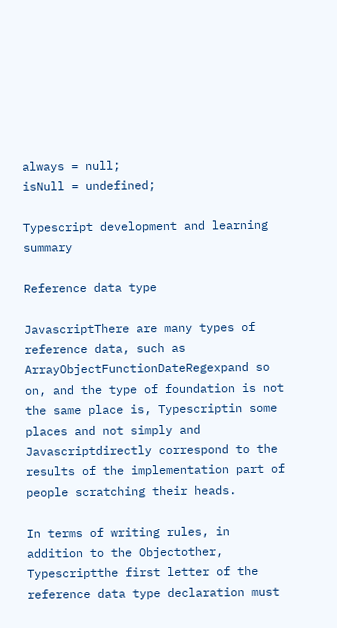always = null;
isNull = undefined;

Typescript development and learning summary

Reference data type

JavascriptThere are many types of reference data, such as ArrayObjectFunctionDateRegexpand so on, and the type of foundation is not the same place is, Typescriptin some places and not simply and Javascriptdirectly correspond to the results of the implementation part of people scratching their heads.

In terms of writing rules, in addition to the Objectother, Typescriptthe first letter of the reference data type declaration must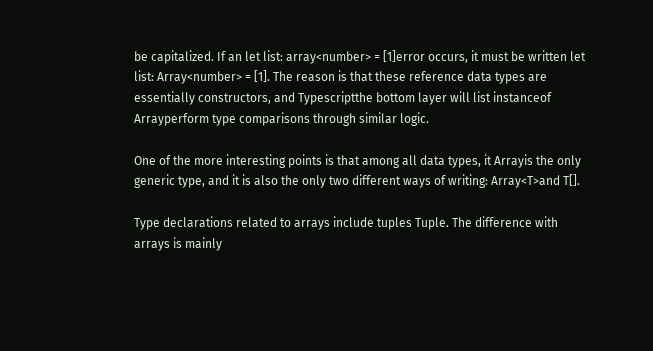be capitalized. If an let list: array<number> = [1]error occurs, it must be written let list: Array<number> = [1]. The reason is that these reference data types are essentially constructors, and Typescriptthe bottom layer will list instanceof Arrayperform type comparisons through similar logic.

One of the more interesting points is that among all data types, it Arrayis the only generic type, and it is also the only two different ways of writing: Array<T>and T[].

Type declarations related to arrays include tuples Tuple. The difference with arrays is mainly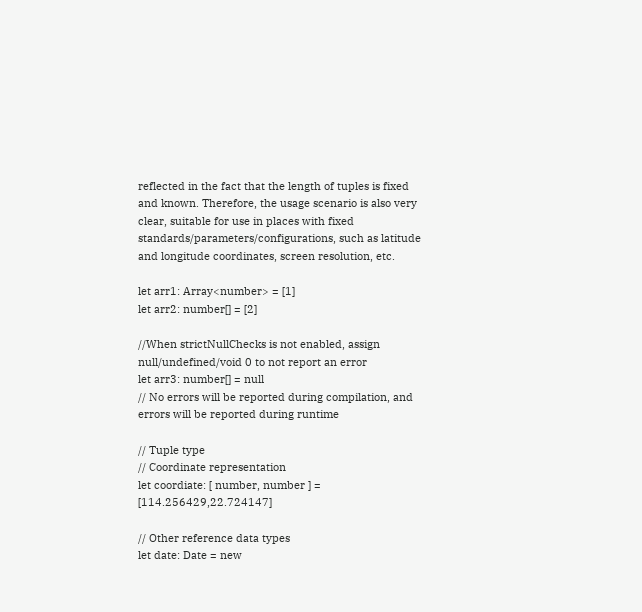reflected in the fact that the length of tuples is fixed and known. Therefore, the usage scenario is also very clear, suitable for use in places with fixed standards/parameters/configurations, such as latitude and longitude coordinates, screen resolution, etc.

let arr1: Array<number> = [1]
let arr2: number[] = [2]

//When strictNullChecks is not enabled, assign null/undefined/void 0 to not report an error
let arr3: number[] = null
// No errors will be reported during compilation, and errors will be reported during runtime

// Tuple type
// Coordinate representation
let coordiate: [ number, number ] = [114.256429,22.724147]

// Other reference data types
let date: Date = new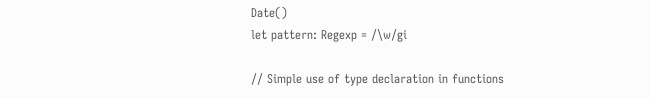Date()
let pattern: Regexp = /\w/gi

// Simple use of type declaration in functions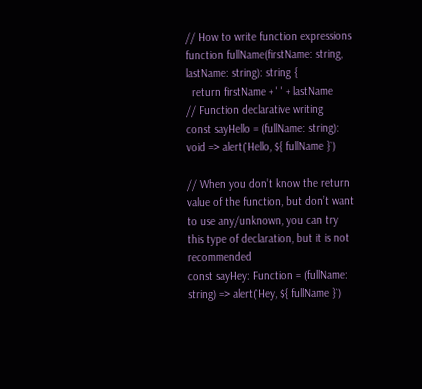// How to write function expressions
function fullName(firstName: string, lastName: string): string {
  return firstName + ' ' + lastName
// Function declarative writing
const sayHello = (fullName: string): void => alert(`Hello, ${ fullName }`)

// When you don’t know the return value of the function, but don’t want to use any/unknown, you can try this type of declaration, but it is not recommended
const sayHey: Function = (fullName: string) => alert(`Hey, ${ fullName }`)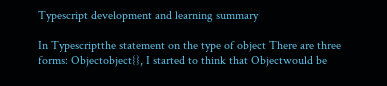Typescript development and learning summary

In Typescriptthe statement on the type of object There are three forms: Objectobject{}, I started to think that Objectwould be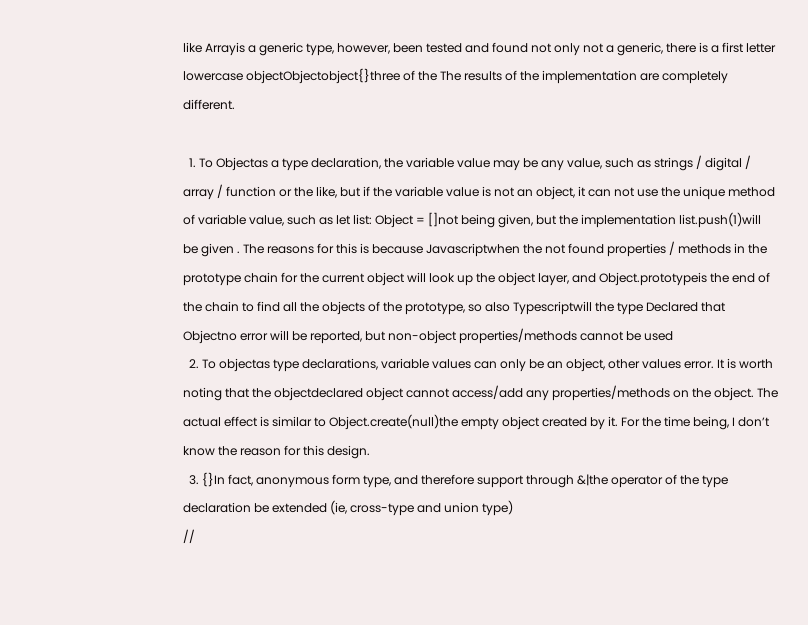like Arrayis a generic type, however, been tested and found not only not a generic, there is a first letter lowercase objectObjectobject{}three of the The results of the implementation are completely different.

  1. To Objectas a type declaration, the variable value may be any value, such as strings / digital / array / function or the like, but if the variable value is not an object, it can not use the unique method of variable value, such as let list: Object = []not being given, but the implementation list.push(1)will be given . The reasons for this is because Javascriptwhen the not found properties / methods in the prototype chain for the current object will look up the object layer, and Object.prototypeis the end of the chain to find all the objects of the prototype, so also Typescriptwill the type Declared that Objectno error will be reported, but non-object properties/methods cannot be used
  2. To objectas type declarations, variable values can only be an object, other values error. It is worth noting that the objectdeclared object cannot access/add any properties/methods on the object. The actual effect is similar to Object.create(null)the empty object created by it. For the time being, I don’t know the reason for this design.
  3. {}In fact, anonymous form type, and therefore support through &|the operator of the type declaration be extended (ie, cross-type and union type)
//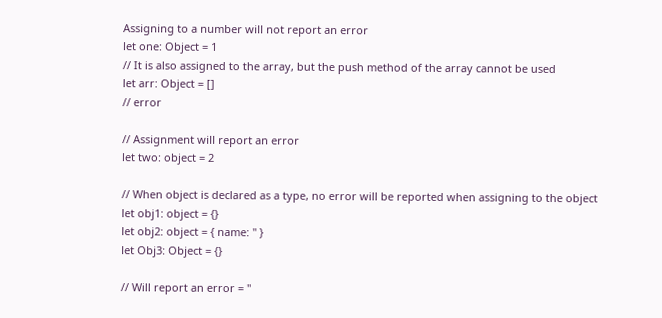Assigning to a number will not report an error
let one: Object = 1
// It is also assigned to the array, but the push method of the array cannot be used
let arr: Object = []
// error

// Assignment will report an error
let two: object = 2

// When object is declared as a type, no error will be reported when assigning to the object
let obj1: object = {}
let obj2: object = { name: '' }
let Obj3: Object = {}

// Will report an error = ''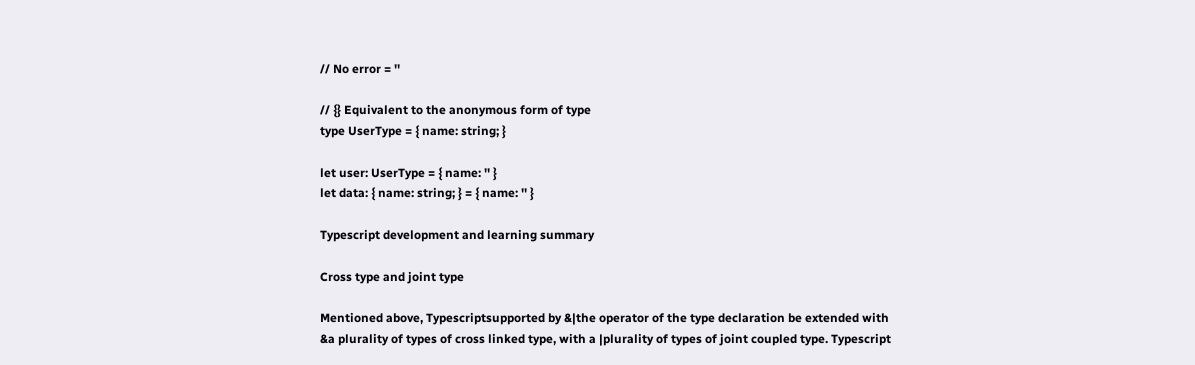// No error = ''

// {} Equivalent to the anonymous form of type
type UserType = { name: string; }

let user: UserType = { name: '' }
let data: { name: string; } = { name: '' }

Typescript development and learning summary

Cross type and joint type

Mentioned above, Typescriptsupported by &|the operator of the type declaration be extended with &a plurality of types of cross linked type, with a |plurality of types of joint coupled type. Typescript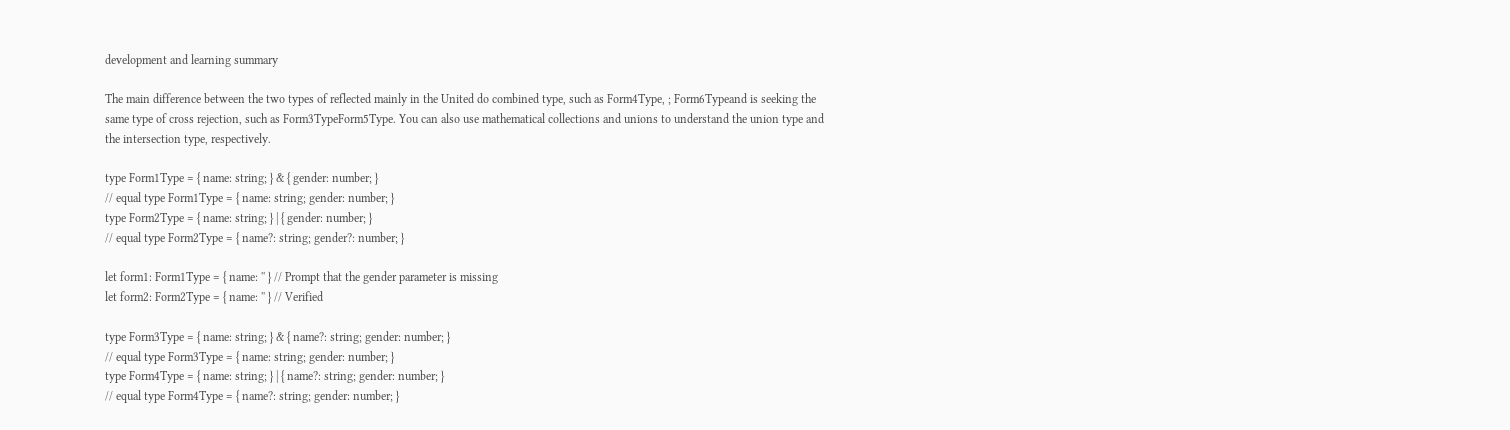development and learning summary

The main difference between the two types of reflected mainly in the United do combined type, such as Form4Type, ; Form6Typeand is seeking the same type of cross rejection, such as Form3TypeForm5Type. You can also use mathematical collections and unions to understand the union type and the intersection type, respectively.

type Form1Type = { name: string; } & { gender: number; }
// equal type Form1Type = { name: string; gender: number; }
type Form2Type = { name: string; } | { gender: number; }
// equal type Form2Type = { name?: string; gender?: number; }

let form1: Form1Type = { name: '' } // Prompt that the gender parameter is missing
let form2: Form2Type = { name: '' } // Verified

type Form3Type = { name: string; } & { name?: string; gender: number; }
// equal type Form3Type = { name: string; gender: number; }
type Form4Type = { name: string; } | { name?: string; gender: number; }
// equal type Form4Type = { name?: string; gender: number; }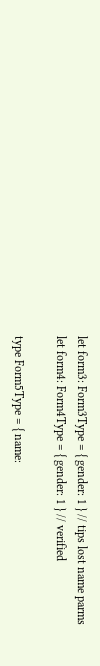let form3: Form3Type = { gender: 1 } // tips lost name parms
let form4: Form4Type = { gender: 1 } // verified

type Form5Type = { name: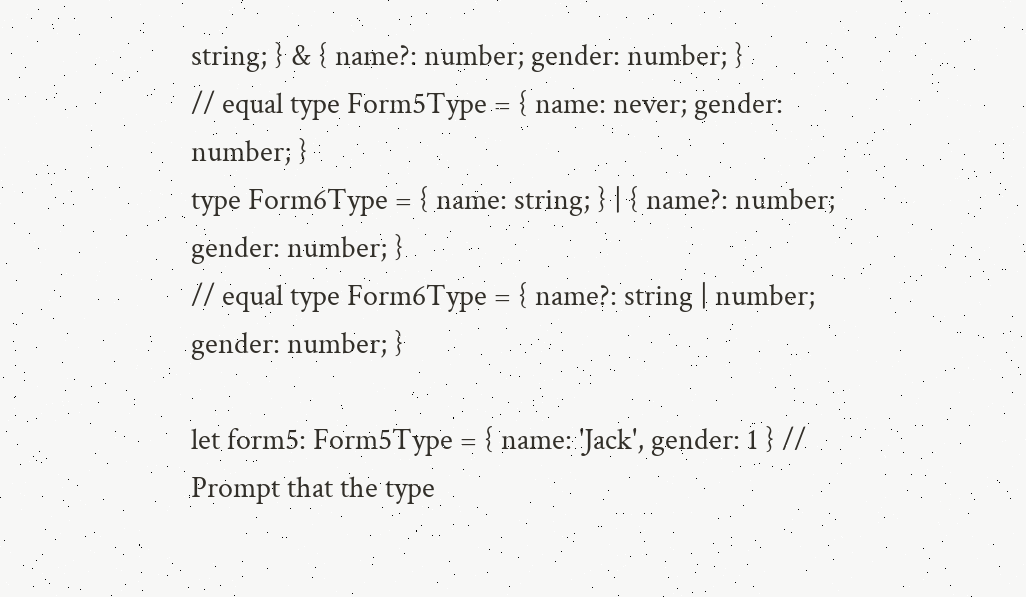string; } & { name?: number; gender: number; }
// equal type Form5Type = { name: never; gender: number; }
type Form6Type = { name: string; } | { name?: number; gender: number; }
// equal type Form6Type = { name?: string | number; gender: number; }

let form5: Form5Type = { name: 'Jack', gender: 1 } // Prompt that the type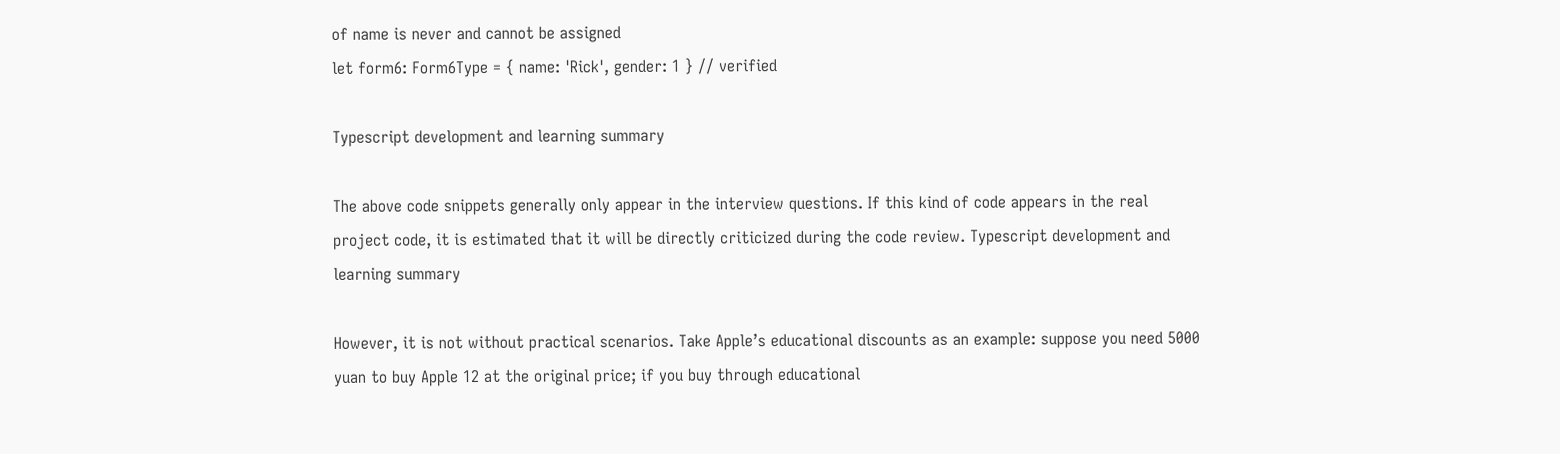of name is never and cannot be assigned
let form6: Form6Type = { name: 'Rick', gender: 1 } // verified

Typescript development and learning summary

The above code snippets generally only appear in the interview questions. If this kind of code appears in the real project code, it is estimated that it will be directly criticized during the code review. Typescript development and learning summary

However, it is not without practical scenarios. Take Apple’s educational discounts as an example: suppose you need 5000 yuan to buy Apple 12 at the original price; if you buy through educational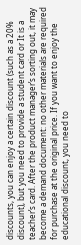discounts, you can enjoy a certain discount (such as a 20% discount), but you need to provide a student card or It is a teacher’s card. After the product manager’s sorting out, it may become a demand document: no other materials are required for purchase at the original price. If you want to enjoy the educational discount, you need to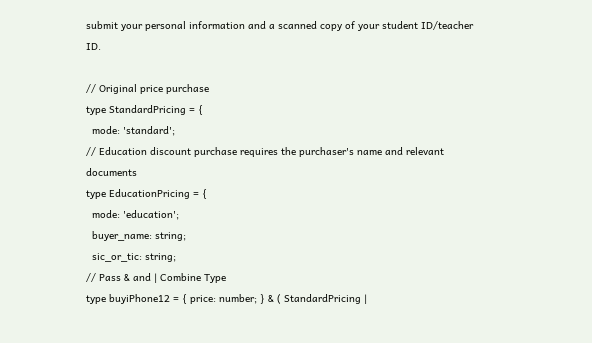submit your personal information and a scanned copy of your student ID/teacher ID.

// Original price purchase
type StandardPricing = {
  mode: 'standard';
// Education discount purchase requires the purchaser's name and relevant documents
type EducationPricing = {
  mode: 'education';
  buyer_name: string;
  sic_or_tic: string;
// Pass & and | Combine Type
type buyiPhone12 = { price: number; } & ( StandardPricing |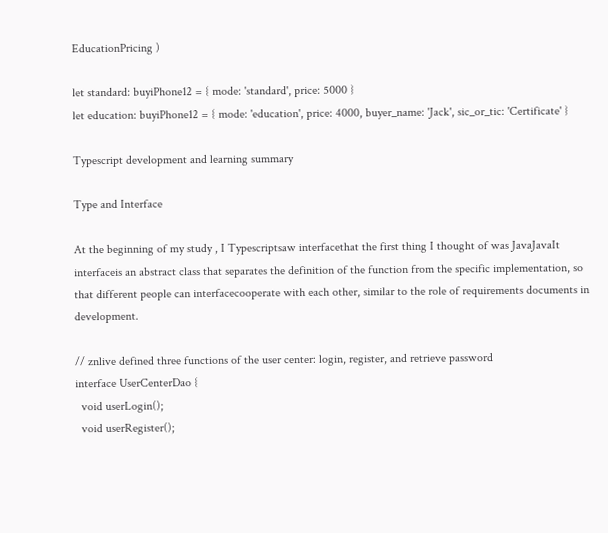EducationPricing )

let standard: buyiPhone12 = { mode: 'standard', price: 5000 }
let education: buyiPhone12 = { mode: 'education', price: 4000, buyer_name: 'Jack', sic_or_tic: 'Certificate' }

Typescript development and learning summary

Type and Interface

At the beginning of my study , I Typescriptsaw interfacethat the first thing I thought of was JavaJavaIt interfaceis an abstract class that separates the definition of the function from the specific implementation, so that different people can interfacecooperate with each other, similar to the role of requirements documents in development.

// znlive defined three functions of the user center: login, register, and retrieve password
interface UserCenterDao {
  void userLogin();
  void userRegister();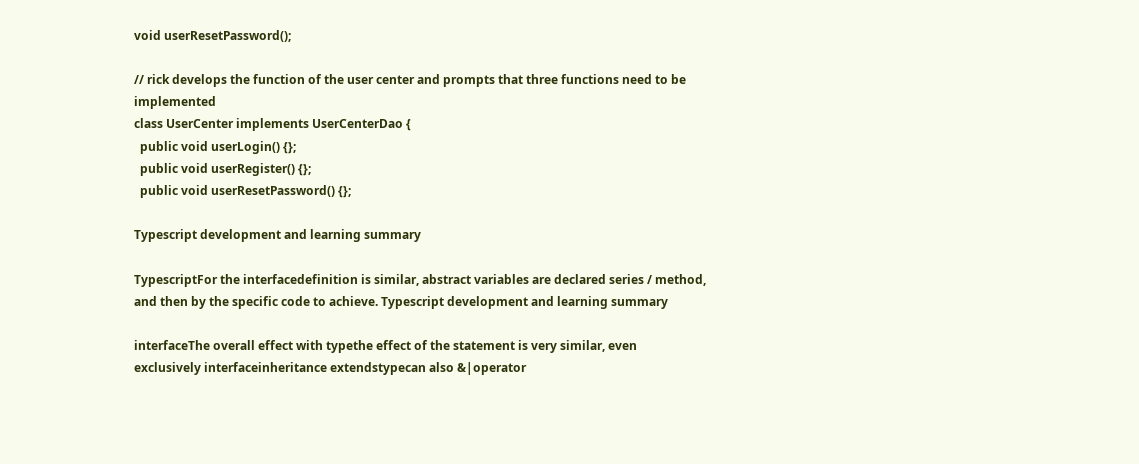void userResetPassword();

// rick develops the function of the user center and prompts that three functions need to be implemented
class UserCenter implements UserCenterDao {
  public void userLogin() {};
  public void userRegister() {};
  public void userResetPassword() {};

Typescript development and learning summary

TypescriptFor the interfacedefinition is similar, abstract variables are declared series / method, and then by the specific code to achieve. Typescript development and learning summary

interfaceThe overall effect with typethe effect of the statement is very similar, even exclusively interfaceinheritance extendstypecan also &|operator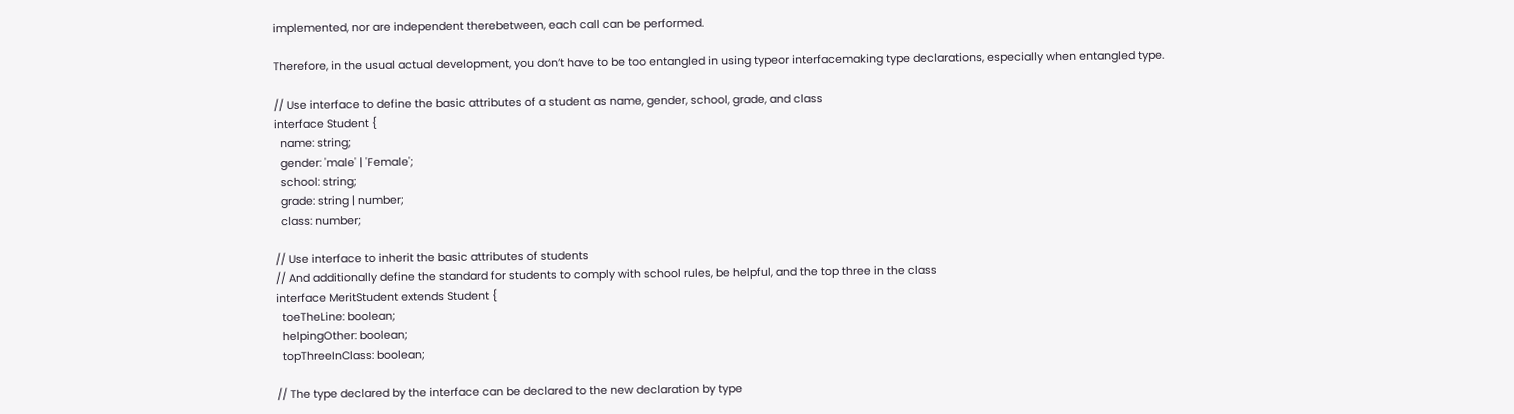implemented, nor are independent therebetween, each call can be performed.

Therefore, in the usual actual development, you don’t have to be too entangled in using typeor interfacemaking type declarations, especially when entangled type.

// Use interface to define the basic attributes of a student as name, gender, school, grade, and class
interface Student {
  name: string;
  gender: 'male' | 'Female';
  school: string;
  grade: string | number;
  class: number;

// Use interface to inherit the basic attributes of students
// And additionally define the standard for students to comply with school rules, be helpful, and the top three in the class
interface MeritStudent extends Student {
  toeTheLine: boolean;
  helpingOther: boolean;
  topThreeInClass: boolean;

// The type declared by the interface can be declared to the new declaration by type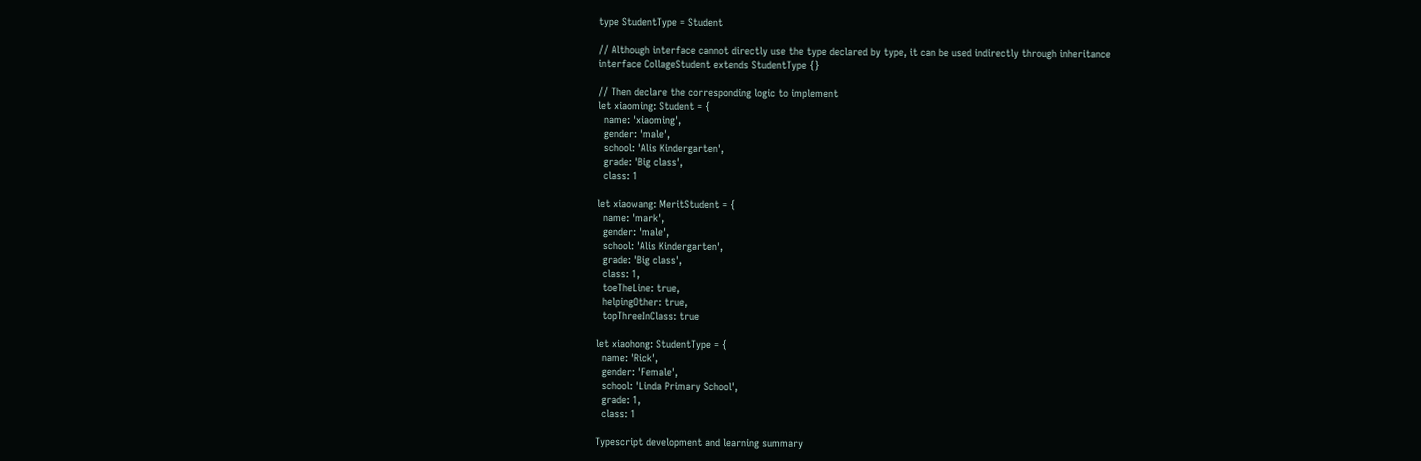type StudentType = Student

// Although interface cannot directly use the type declared by type, it can be used indirectly through inheritance
interface CollageStudent extends StudentType {}

// Then declare the corresponding logic to implement
let xiaoming: Student = {
  name: 'xiaoming',
  gender: 'male',
  school: 'Alis Kindergarten',
  grade: 'Big class',
  class: 1

let xiaowang: MeritStudent = {
  name: 'mark',
  gender: 'male',
  school: 'Alis Kindergarten',
  grade: 'Big class',
  class: 1,
  toeTheLine: true,
  helpingOther: true,
  topThreeInClass: true

let xiaohong: StudentType = {
  name: 'Rick',
  gender: 'Female',
  school: 'Linda Primary School',
  grade: 1,
  class: 1

Typescript development and learning summary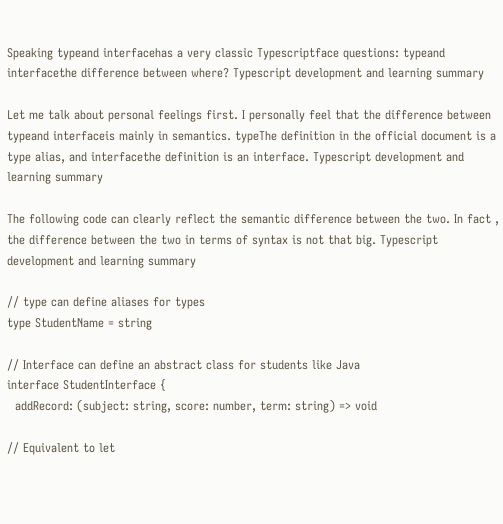Speaking typeand interfacehas a very classic Typescriptface questions: typeand interfacethe difference between where? Typescript development and learning summary

Let me talk about personal feelings first. I personally feel that the difference between typeand interfaceis mainly in semantics. typeThe definition in the official document is a type alias, and interfacethe definition is an interface. Typescript development and learning summary

The following code can clearly reflect the semantic difference between the two. In fact , the difference between the two in terms of syntax is not that big. Typescript development and learning summary

// type can define aliases for types
type StudentName = string

// Interface can define an abstract class for students like Java
interface StudentInterface {
  addRecord: (subject: string, score: number, term: string) => void

// Equivalent to let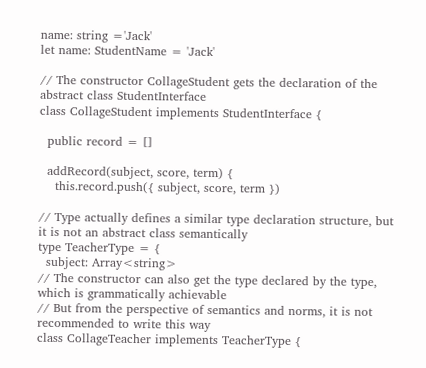name: string ='Jack'
let name: StudentName = 'Jack'

// The constructor CollageStudent gets the declaration of the abstract class StudentInterface
class CollageStudent implements StudentInterface {

  public record = []

  addRecord(subject, score, term) {
    this.record.push({ subject, score, term })

// Type actually defines a similar type declaration structure, but it is not an abstract class semantically
type TeacherType = {
  subject: Array<string>
// The constructor can also get the type declared by the type, which is grammatically achievable
// But from the perspective of semantics and norms, it is not recommended to write this way
class CollageTeacher implements TeacherType {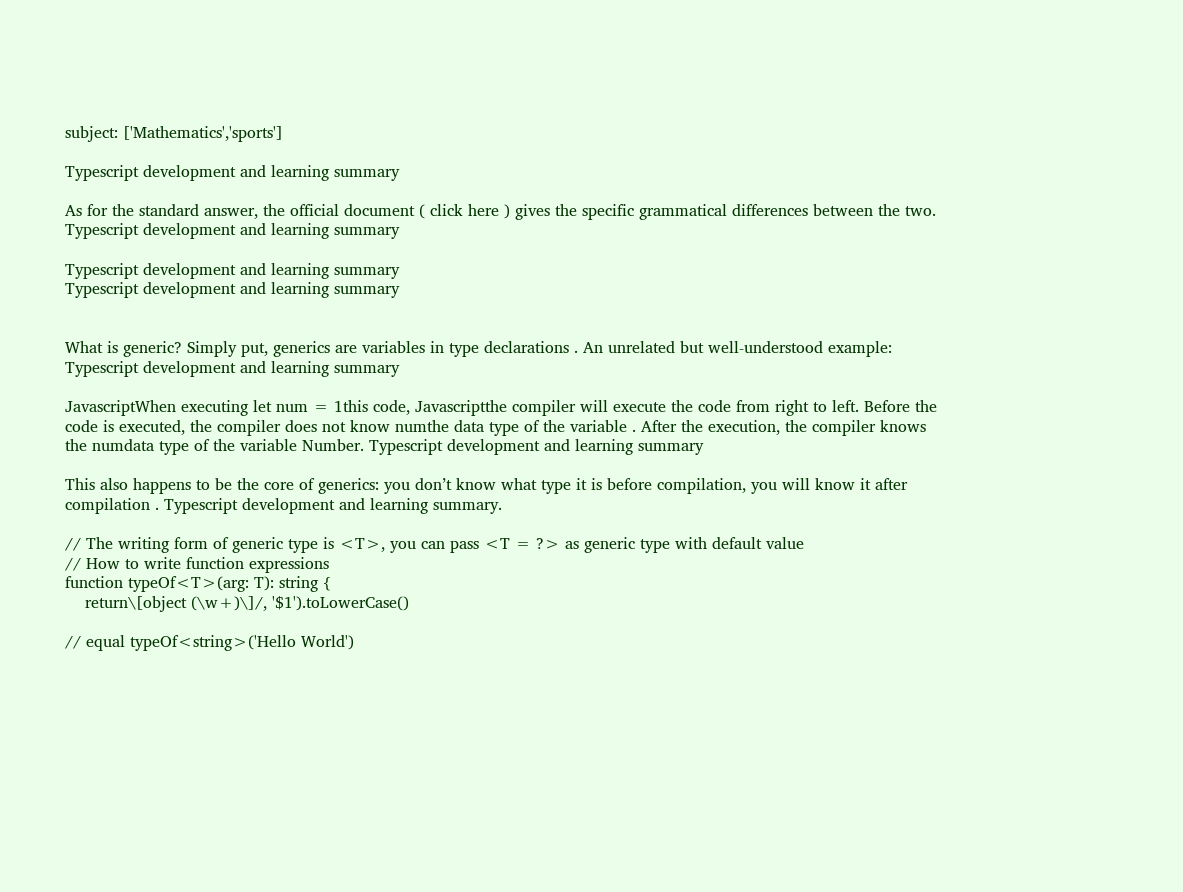subject: ['Mathematics','sports']

Typescript development and learning summary

As for the standard answer, the official document ( click here ) gives the specific grammatical differences between the two. Typescript development and learning summary

Typescript development and learning summary
Typescript development and learning summary


What is generic? Simply put, generics are variables in type declarations . An unrelated but well-understood example: Typescript development and learning summary

JavascriptWhen executing let num = 1this code, Javascriptthe compiler will execute the code from right to left. Before the code is executed, the compiler does not know numthe data type of the variable . After the execution, the compiler knows the numdata type of the variable Number. Typescript development and learning summary

This also happens to be the core of generics: you don’t know what type it is before compilation, you will know it after compilation . Typescript development and learning summary.

// The writing form of generic type is <T>, you can pass <T = ?> as generic type with default value
// How to write function expressions
function typeOf<T>(arg: T): string {
    return\[object (\w+)\]/, '$1').toLowerCase()

// equal typeOf<string>('Hello World')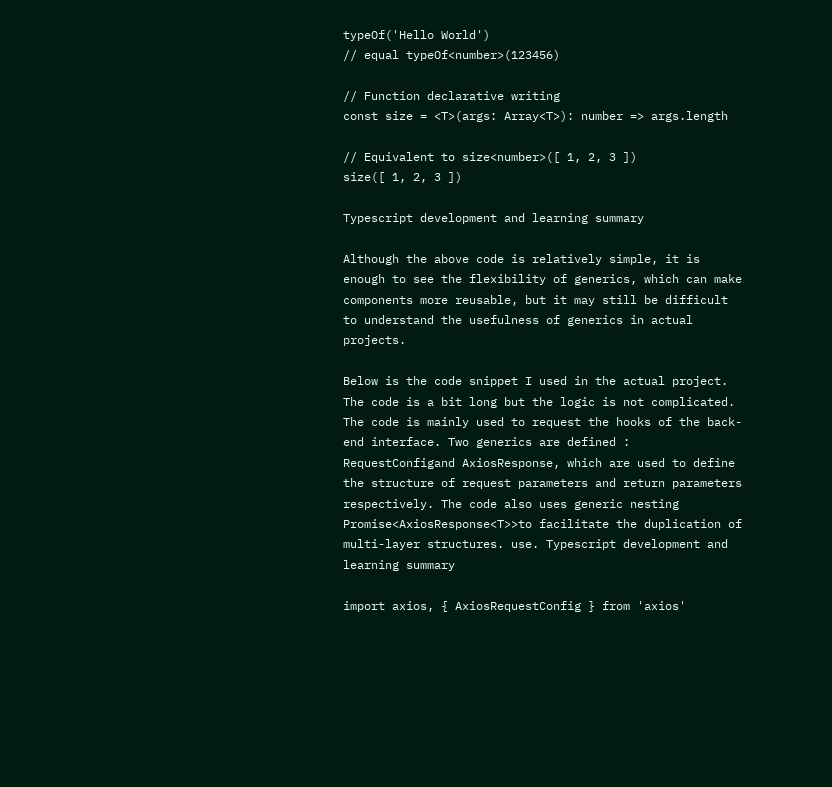typeOf('Hello World')
// equal typeOf<number>(123456)

// Function declarative writing
const size = <T>(args: Array<T>): number => args.length

// Equivalent to size<number>([ 1, 2, 3 ])
size([ 1, 2, 3 ])

Typescript development and learning summary

Although the above code is relatively simple, it is enough to see the flexibility of generics, which can make components more reusable, but it may still be difficult to understand the usefulness of generics in actual projects.

Below is the code snippet I used in the actual project. The code is a bit long but the logic is not complicated. The code is mainly used to request the hooks of the back-end interface. Two generics are defined : RequestConfigand AxiosResponse, which are used to define the structure of request parameters and return parameters respectively. The code also uses generic nesting Promise<AxiosResponse<T>>to facilitate the duplication of multi-layer structures. use. Typescript development and learning summary

import axios, { AxiosRequestConfig } from 'axios'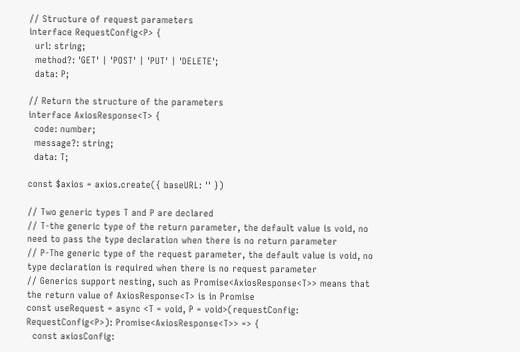// Structure of request parameters
interface RequestConfig<P> {
  url: string;
  method?: 'GET' | 'POST' | 'PUT' | 'DELETE';
  data: P;

// Return the structure of the parameters
interface AxiosResponse<T> {
  code: number;
  message?: string;
  data: T;

const $axios = axios.create({ baseURL: '' })

// Two generic types T and P are declared
// T-the generic type of the return parameter, the default value is void, no need to pass the type declaration when there is no return parameter
// P-The generic type of the request parameter, the default value is void, no type declaration is required when there is no request parameter
// Generics support nesting, such as Promise<AxiosResponse<T>> means that the return value of AxiosResponse<T> is in Promise
const useRequest = async <T = void, P = void>(requestConfig: RequestConfig<P>): Promise<AxiosResponse<T>> => {
  const axiosConfig: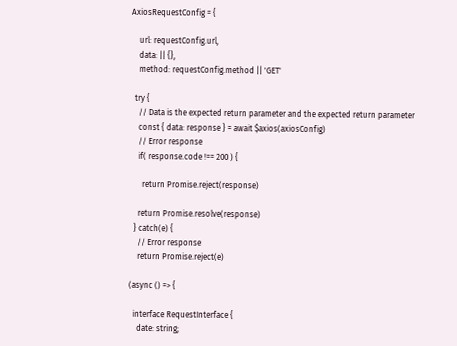AxiosRequestConfig = {

    url: requestConfig.url,
    data: || {},
    method: requestConfig.method || 'GET'

  try {
    // Data is the expected return parameter and the expected return parameter
    const { data: response } = await $axios(axiosConfig)
    // Error response
    if( response.code !== 200 ) {

      return Promise.reject(response)

    return Promise.resolve(response)
  } catch(e) {
    // Error response
    return Promise.reject(e)

(async () => {

  interface RequestInterface {
    date: string;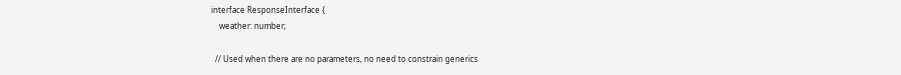interface ResponseInterface {
    weather: number;

  // Used when there are no parameters, no need to constrain generics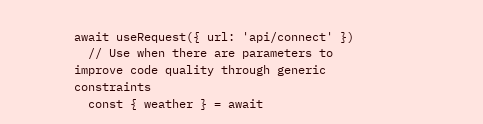await useRequest({ url: 'api/connect' })
  // Use when there are parameters to improve code quality through generic constraints
  const { weather } = await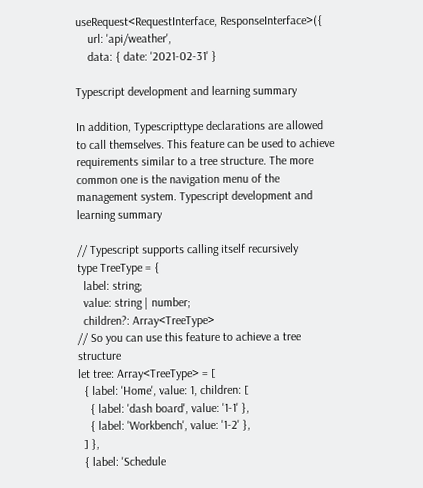useRequest<RequestInterface, ResponseInterface>({
    url: 'api/weather',
    data: { date: '2021-02-31' }

Typescript development and learning summary

In addition, Typescripttype declarations are allowed to call themselves. This feature can be used to achieve requirements similar to a tree structure. The more common one is the navigation menu of the management system. Typescript development and learning summary

// Typescript supports calling itself recursively
type TreeType = {
  label: string;
  value: string | number;
  children?: Array<TreeType>
// So you can use this feature to achieve a tree structure
let tree: Array<TreeType> = [
  { label: 'Home', value: 1, children: [
    { label: 'dash board', value: '1-1' },
    { label: 'Workbench', value: '1-2' },
  ] },
  { label: 'Schedule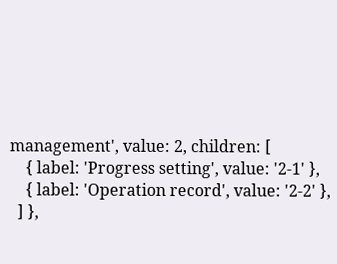management', value: 2, children: [
    { label: 'Progress setting', value: '2-1' },
    { label: 'Operation record', value: '2-2' },
  ] },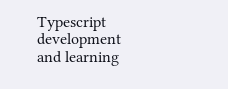Typescript development and learning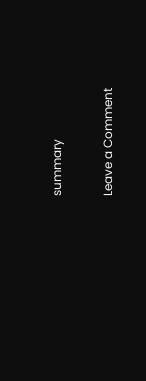summary

Leave a Comment